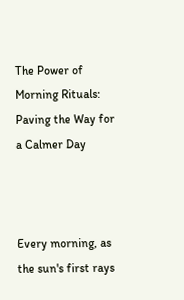The Power of Morning Rituals: Paving the Way for a Calmer Day



Every morning, as the sun's first rays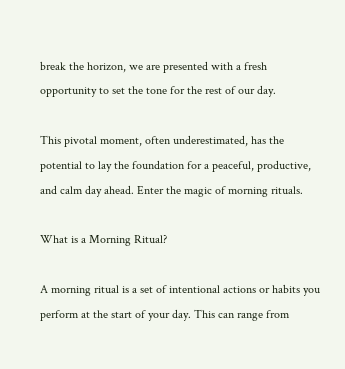break the horizon, we are presented with a fresh opportunity to set the tone for the rest of our day.

This pivotal moment, often underestimated, has the potential to lay the foundation for a peaceful, productive, and calm day ahead. Enter the magic of morning rituals.

What is a Morning Ritual?

A morning ritual is a set of intentional actions or habits you perform at the start of your day. This can range from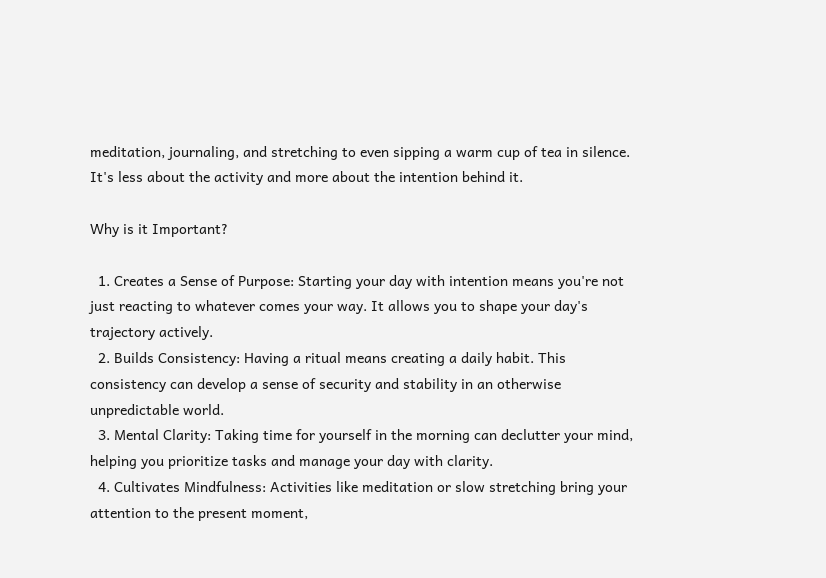meditation, journaling, and stretching to even sipping a warm cup of tea in silence. It's less about the activity and more about the intention behind it.

Why is it Important?

  1. Creates a Sense of Purpose: Starting your day with intention means you're not just reacting to whatever comes your way. It allows you to shape your day's trajectory actively.
  2. Builds Consistency: Having a ritual means creating a daily habit. This consistency can develop a sense of security and stability in an otherwise unpredictable world.
  3. Mental Clarity: Taking time for yourself in the morning can declutter your mind, helping you prioritize tasks and manage your day with clarity.
  4. Cultivates Mindfulness: Activities like meditation or slow stretching bring your attention to the present moment,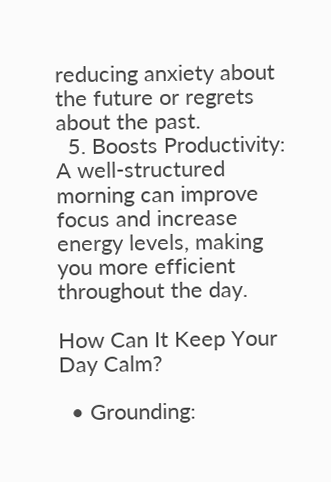reducing anxiety about the future or regrets about the past.
  5. Boosts Productivity: A well-structured morning can improve focus and increase energy levels, making you more efficient throughout the day.

How Can It Keep Your Day Calm?

  • Grounding: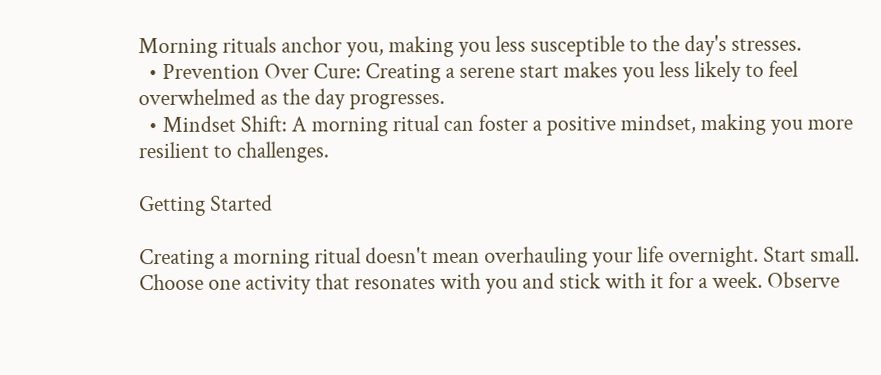Morning rituals anchor you, making you less susceptible to the day's stresses.
  • Prevention Over Cure: Creating a serene start makes you less likely to feel overwhelmed as the day progresses.
  • Mindset Shift: A morning ritual can foster a positive mindset, making you more resilient to challenges.

Getting Started

Creating a morning ritual doesn't mean overhauling your life overnight. Start small. Choose one activity that resonates with you and stick with it for a week. Observe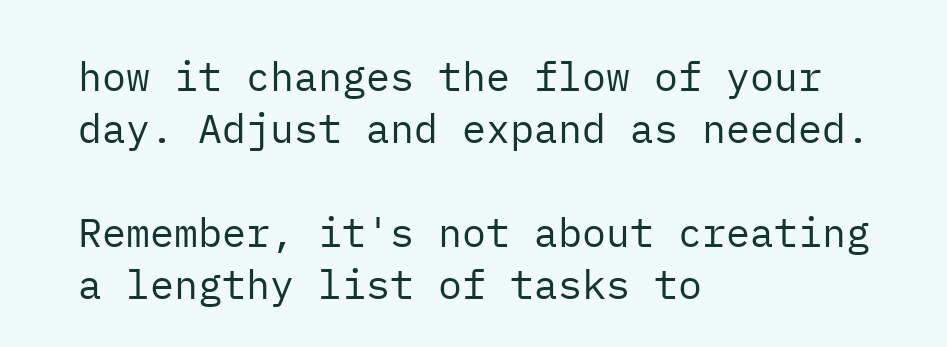how it changes the flow of your day. Adjust and expand as needed.

Remember, it's not about creating a lengthy list of tasks to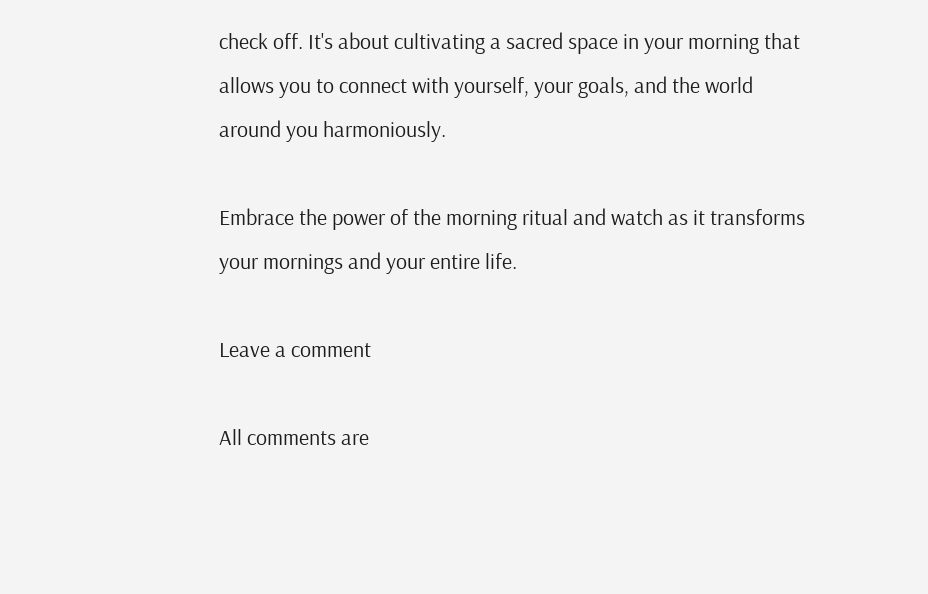check off. It's about cultivating a sacred space in your morning that allows you to connect with yourself, your goals, and the world around you harmoniously.

Embrace the power of the morning ritual and watch as it transforms your mornings and your entire life.

Leave a comment

All comments are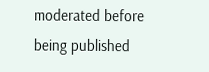moderated before being published